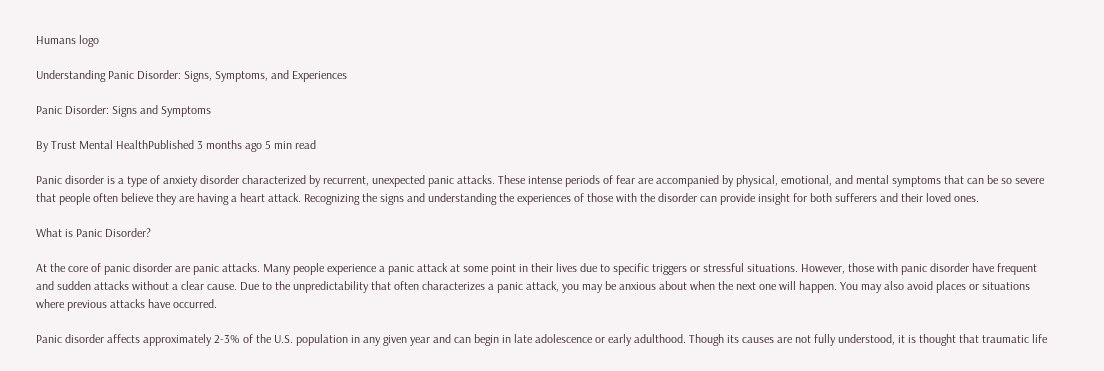Humans logo

Understanding Panic Disorder: Signs, Symptoms, and Experiences

Panic Disorder: Signs and Symptoms

By Trust Mental HealthPublished 3 months ago 5 min read

Panic disorder is a type of anxiety disorder characterized by recurrent, unexpected panic attacks. These intense periods of fear are accompanied by physical, emotional, and mental symptoms that can be so severe that people often believe they are having a heart attack. Recognizing the signs and understanding the experiences of those with the disorder can provide insight for both sufferers and their loved ones.

What is Panic Disorder?

At the core of panic disorder are panic attacks. Many people experience a panic attack at some point in their lives due to specific triggers or stressful situations. However, those with panic disorder have frequent and sudden attacks without a clear cause. Due to the unpredictability that often characterizes a panic attack, you may be anxious about when the next one will happen. You may also avoid places or situations where previous attacks have occurred.

Panic disorder affects approximately 2-3% of the U.S. population in any given year and can begin in late adolescence or early adulthood. Though its causes are not fully understood, it is thought that traumatic life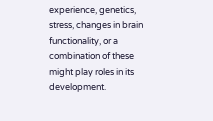experience, genetics, stress, changes in brain functionality, or a combination of these might play roles in its development.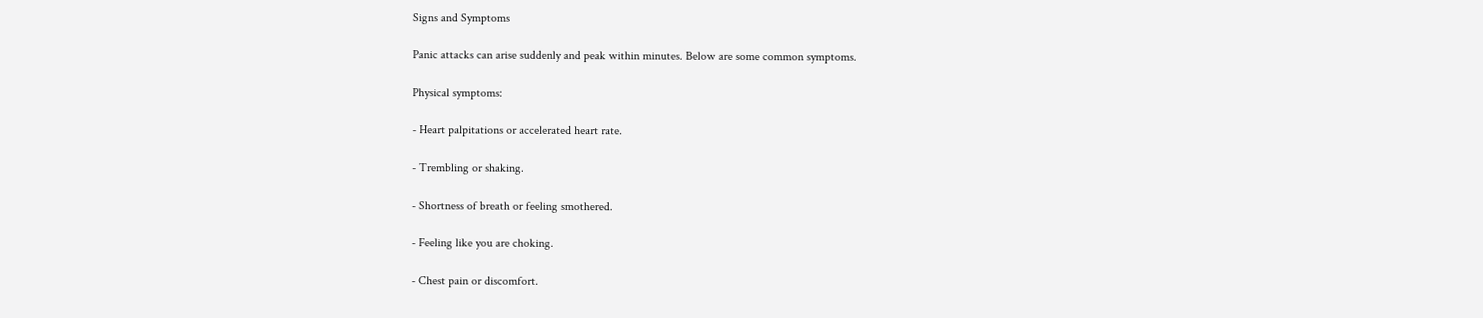Signs and Symptoms

Panic attacks can arise suddenly and peak within minutes. Below are some common symptoms.

Physical symptoms:

- Heart palpitations or accelerated heart rate.

- Trembling or shaking.

- Shortness of breath or feeling smothered.

- Feeling like you are choking.

- Chest pain or discomfort.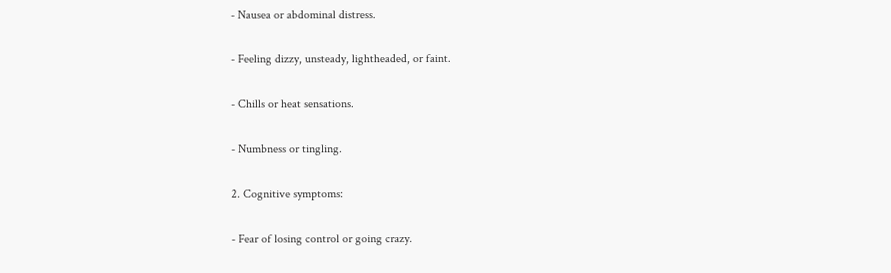- Nausea or abdominal distress.

- Feeling dizzy, unsteady, lightheaded, or faint.

- Chills or heat sensations.

- Numbness or tingling.

2. Cognitive symptoms:

- Fear of losing control or going crazy.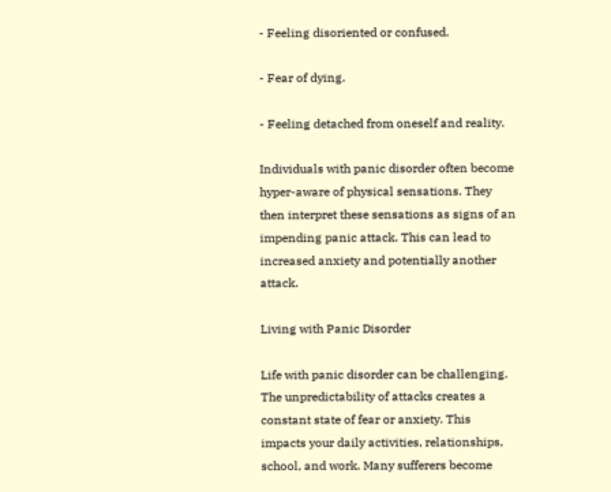- Feeling disoriented or confused.

- Fear of dying.

- Feeling detached from oneself and reality.

Individuals with panic disorder often become hyper-aware of physical sensations. They then interpret these sensations as signs of an impending panic attack. This can lead to increased anxiety and potentially another attack.

Living with Panic Disorder

Life with panic disorder can be challenging. The unpredictability of attacks creates a constant state of fear or anxiety. This impacts your daily activities, relationships, school, and work. Many sufferers become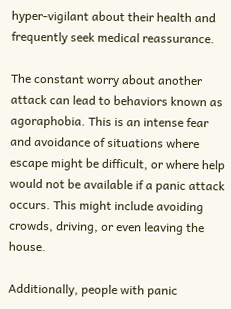hyper-vigilant about their health and frequently seek medical reassurance.

The constant worry about another attack can lead to behaviors known as agoraphobia. This is an intense fear and avoidance of situations where escape might be difficult, or where help would not be available if a panic attack occurs. This might include avoiding crowds, driving, or even leaving the house.

Additionally, people with panic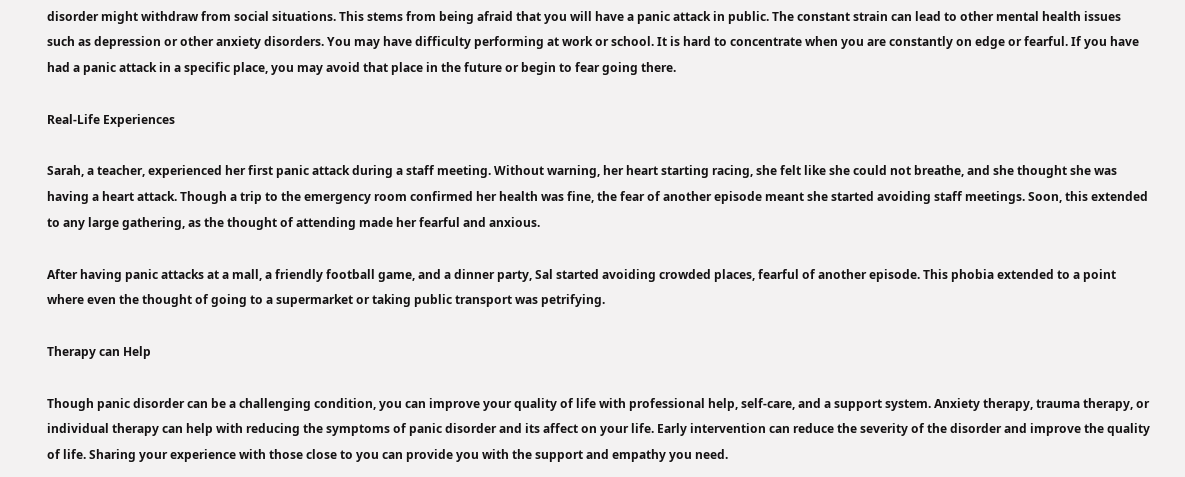disorder might withdraw from social situations. This stems from being afraid that you will have a panic attack in public. The constant strain can lead to other mental health issues such as depression or other anxiety disorders. You may have difficulty performing at work or school. It is hard to concentrate when you are constantly on edge or fearful. If you have had a panic attack in a specific place, you may avoid that place in the future or begin to fear going there.

Real-Life Experiences

Sarah, a teacher, experienced her first panic attack during a staff meeting. Without warning, her heart starting racing, she felt like she could not breathe, and she thought she was having a heart attack. Though a trip to the emergency room confirmed her health was fine, the fear of another episode meant she started avoiding staff meetings. Soon, this extended to any large gathering, as the thought of attending made her fearful and anxious.

After having panic attacks at a mall, a friendly football game, and a dinner party, Sal started avoiding crowded places, fearful of another episode. This phobia extended to a point where even the thought of going to a supermarket or taking public transport was petrifying.

Therapy can Help

Though panic disorder can be a challenging condition, you can improve your quality of life with professional help, self-care, and a support system. Anxiety therapy, trauma therapy, or individual therapy can help with reducing the symptoms of panic disorder and its affect on your life. Early intervention can reduce the severity of the disorder and improve the quality of life. Sharing your experience with those close to you can provide you with the support and empathy you need.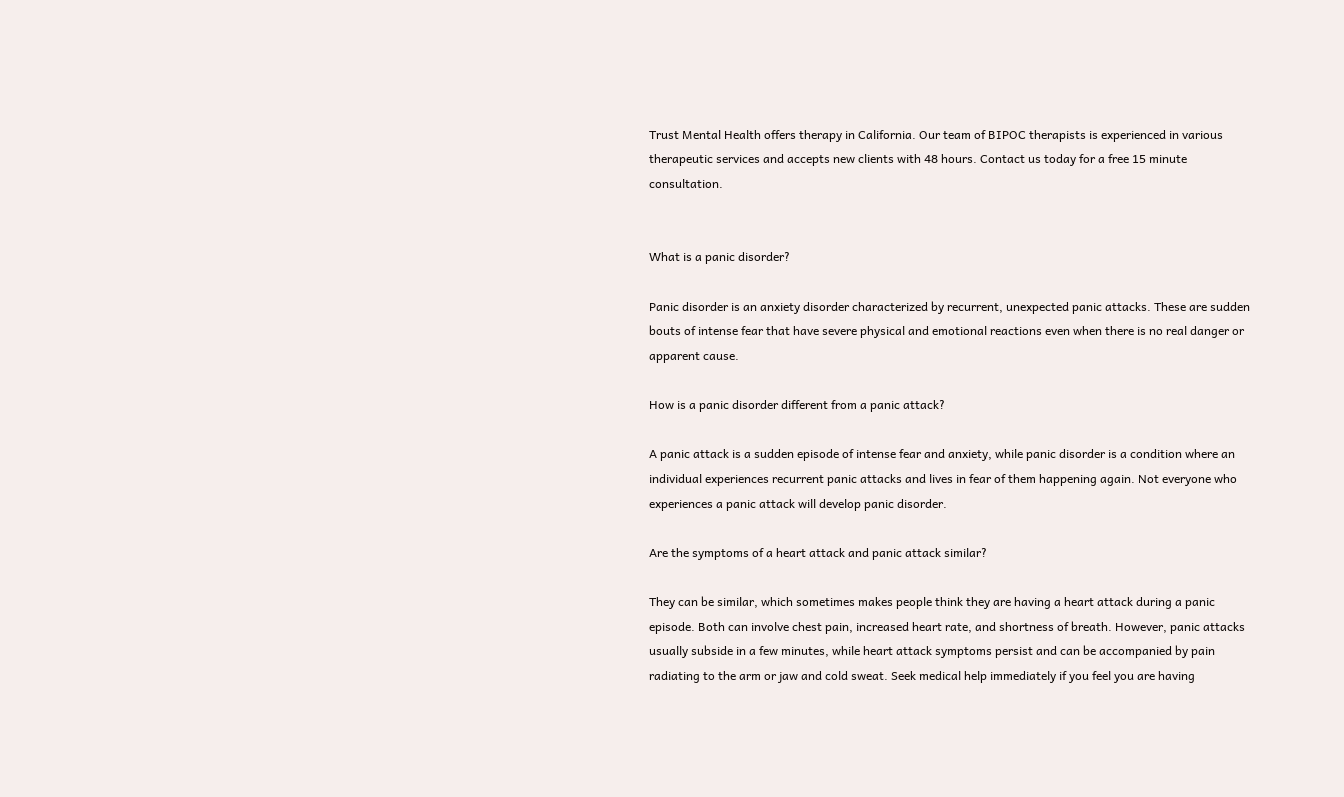Trust Mental Health offers therapy in California. Our team of BIPOC therapists is experienced in various therapeutic services and accepts new clients with 48 hours. Contact us today for a free 15 minute consultation.


What is a panic disorder?

Panic disorder is an anxiety disorder characterized by recurrent, unexpected panic attacks. These are sudden bouts of intense fear that have severe physical and emotional reactions even when there is no real danger or apparent cause.

How is a panic disorder different from a panic attack?

A panic attack is a sudden episode of intense fear and anxiety, while panic disorder is a condition where an individual experiences recurrent panic attacks and lives in fear of them happening again. Not everyone who experiences a panic attack will develop panic disorder.

Are the symptoms of a heart attack and panic attack similar?

They can be similar, which sometimes makes people think they are having a heart attack during a panic episode. Both can involve chest pain, increased heart rate, and shortness of breath. However, panic attacks usually subside in a few minutes, while heart attack symptoms persist and can be accompanied by pain radiating to the arm or jaw and cold sweat. Seek medical help immediately if you feel you are having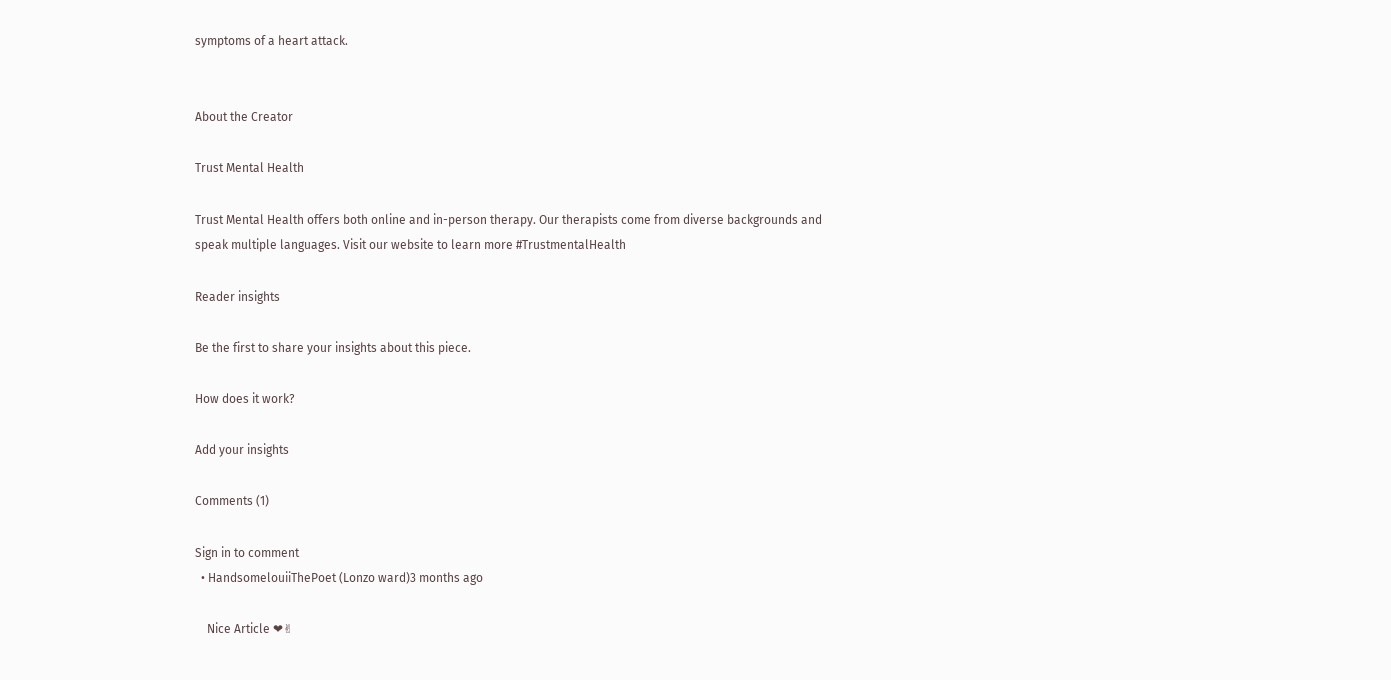symptoms of a heart attack.


About the Creator

Trust Mental Health

Trust Mental Health offers both online and in-person therapy. Our therapists come from diverse backgrounds and speak multiple languages. Visit our website to learn more #TrustmentalHealth

Reader insights

Be the first to share your insights about this piece.

How does it work?

Add your insights

Comments (1)

Sign in to comment
  • HandsomelouiiThePoet (Lonzo ward)3 months ago

    Nice Article ❤✌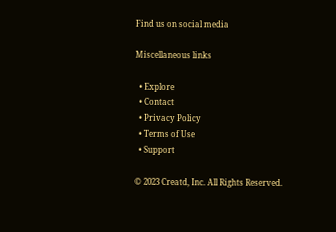Find us on social media

Miscellaneous links

  • Explore
  • Contact
  • Privacy Policy
  • Terms of Use
  • Support

© 2023 Creatd, Inc. All Rights Reserved.